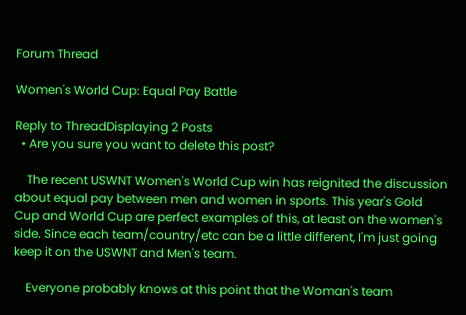Forum Thread

Women's World Cup: Equal Pay Battle

Reply to ThreadDisplaying 2 Posts
  • Are you sure you want to delete this post?

    The recent USWNT Women's World Cup win has reignited the discussion about equal pay between men and women in sports. This year's Gold Cup and World Cup are perfect examples of this, at least on the women's side. Since each team/country/etc can be a little different, I'm just going keep it on the USWNT and Men's team.

    Everyone probably knows at this point that the Woman's team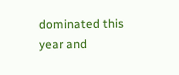dominated this year and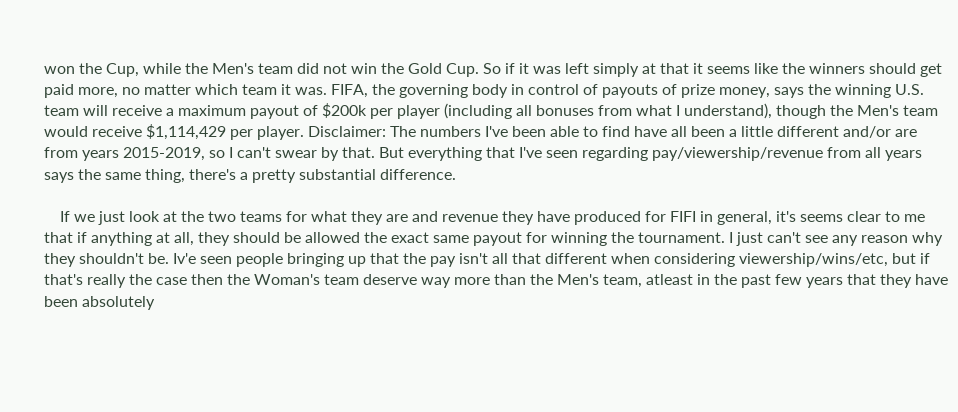won the Cup, while the Men's team did not win the Gold Cup. So if it was left simply at that it seems like the winners should get paid more, no matter which team it was. FIFA, the governing body in control of payouts of prize money, says the winning U.S. team will receive a maximum payout of $200k per player (including all bonuses from what I understand), though the Men's team would receive $1,114,429 per player. Disclaimer: The numbers I've been able to find have all been a little different and/or are from years 2015-2019, so I can't swear by that. But everything that I've seen regarding pay/viewership/revenue from all years says the same thing, there's a pretty substantial difference.

    If we just look at the two teams for what they are and revenue they have produced for FIFI in general, it's seems clear to me that if anything at all, they should be allowed the exact same payout for winning the tournament. I just can't see any reason why they shouldn't be. Iv'e seen people bringing up that the pay isn't all that different when considering viewership/wins/etc, but if that's really the case then the Woman's team deserve way more than the Men's team, atleast in the past few years that they have been absolutely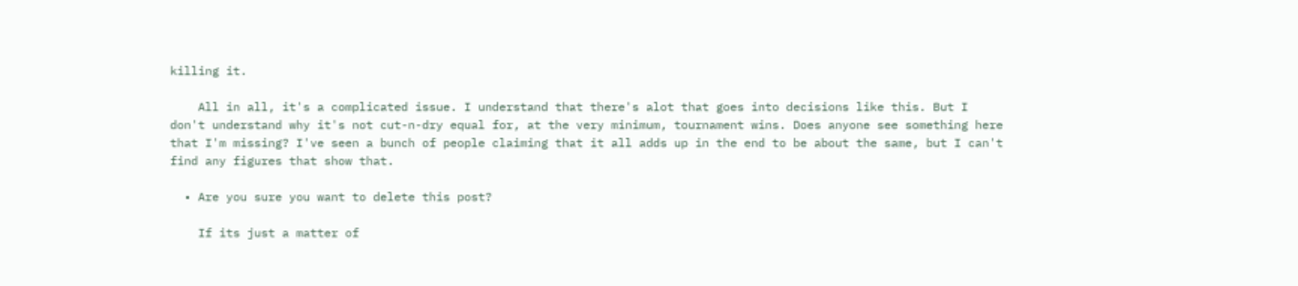killing it.

    All in all, it's a complicated issue. I understand that there's alot that goes into decisions like this. But I don't understand why it's not cut-n-dry equal for, at the very minimum, tournament wins. Does anyone see something here that I'm missing? I've seen a bunch of people claiming that it all adds up in the end to be about the same, but I can't find any figures that show that.

  • Are you sure you want to delete this post?

    If its just a matter of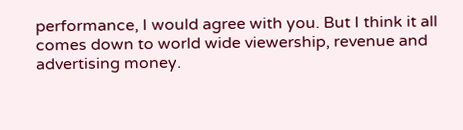performance, I would agree with you. But I think it all comes down to world wide viewership, revenue and advertising money.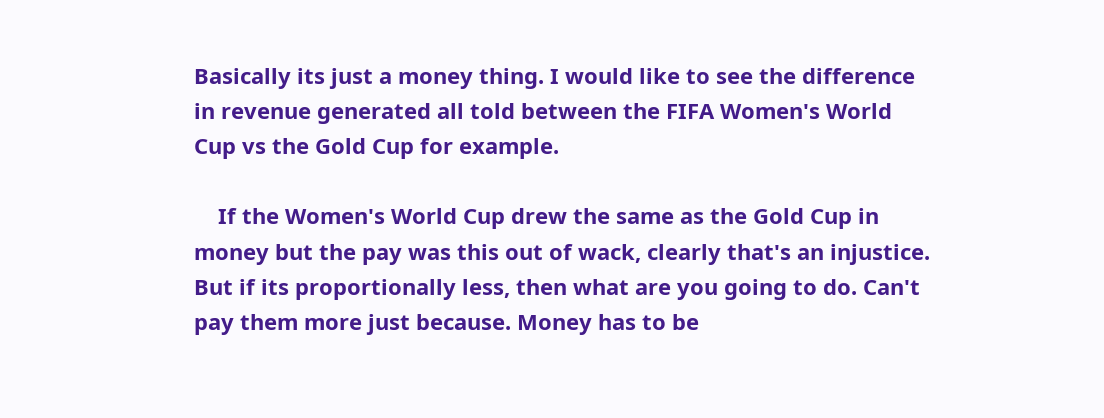Basically its just a money thing. I would like to see the difference in revenue generated all told between the FIFA Women's World Cup vs the Gold Cup for example.

    If the Women's World Cup drew the same as the Gold Cup in money but the pay was this out of wack, clearly that's an injustice. But if its proportionally less, then what are you going to do. Can't pay them more just because. Money has to be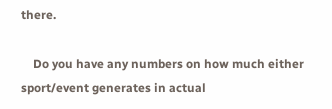there.

    Do you have any numbers on how much either sport/event generates in actual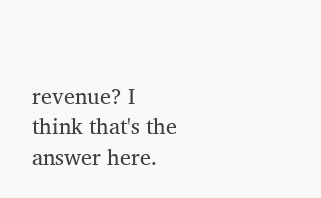revenue? I think that's the answer here.